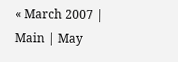« March 2007 | Main | May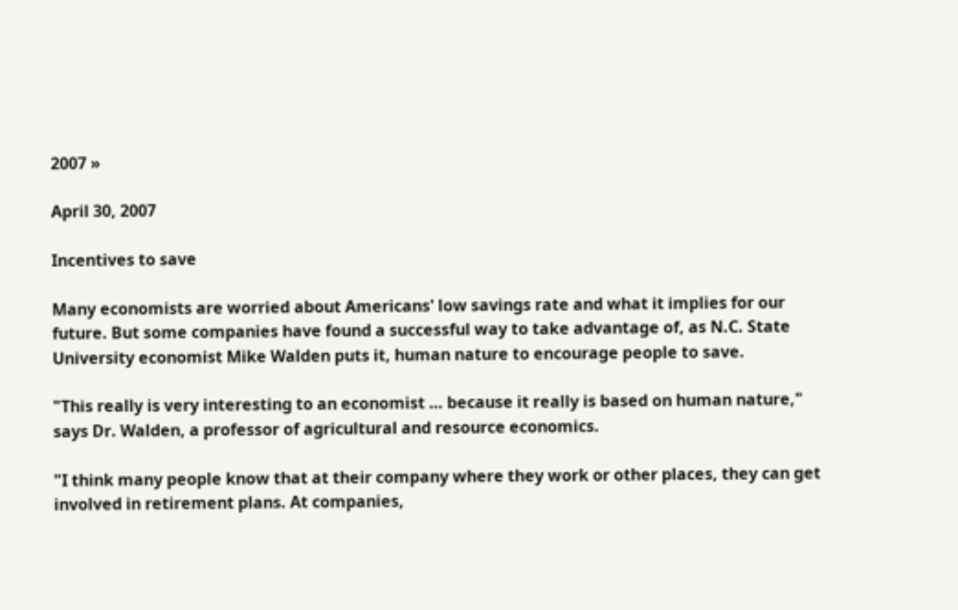2007 »

April 30, 2007

Incentives to save

Many economists are worried about Americans' low savings rate and what it implies for our future. But some companies have found a successful way to take advantage of, as N.C. State University economist Mike Walden puts it, human nature to encourage people to save.

"This really is very interesting to an economist … because it really is based on human nature," says Dr. Walden, a professor of agricultural and resource economics.

"I think many people know that at their company where they work or other places, they can get involved in retirement plans. At companies,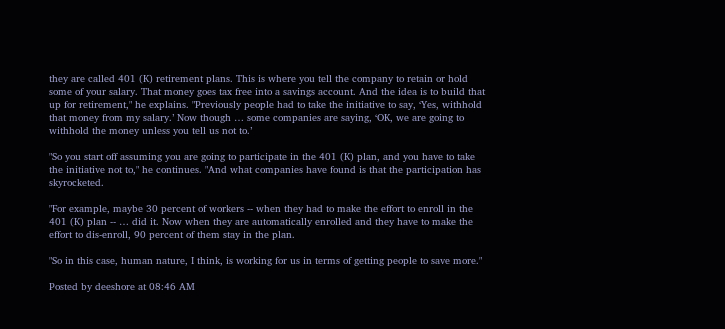they are called 401 (K) retirement plans. This is where you tell the company to retain or hold some of your salary. That money goes tax free into a savings account. And the idea is to build that up for retirement," he explains. "Previously people had to take the initiative to say, ‘Yes, withhold that money from my salary.’ Now though … some companies are saying, ‘OK, we are going to withhold the money unless you tell us not to.’

"So you start off assuming you are going to participate in the 401 (K) plan, and you have to take the initiative not to," he continues. "And what companies have found is that the participation has skyrocketed.

"For example, maybe 30 percent of workers -- when they had to make the effort to enroll in the 401 (K) plan -- … did it. Now when they are automatically enrolled and they have to make the effort to dis-enroll, 90 percent of them stay in the plan.

"So in this case, human nature, I think, is working for us in terms of getting people to save more."

Posted by deeshore at 08:46 AM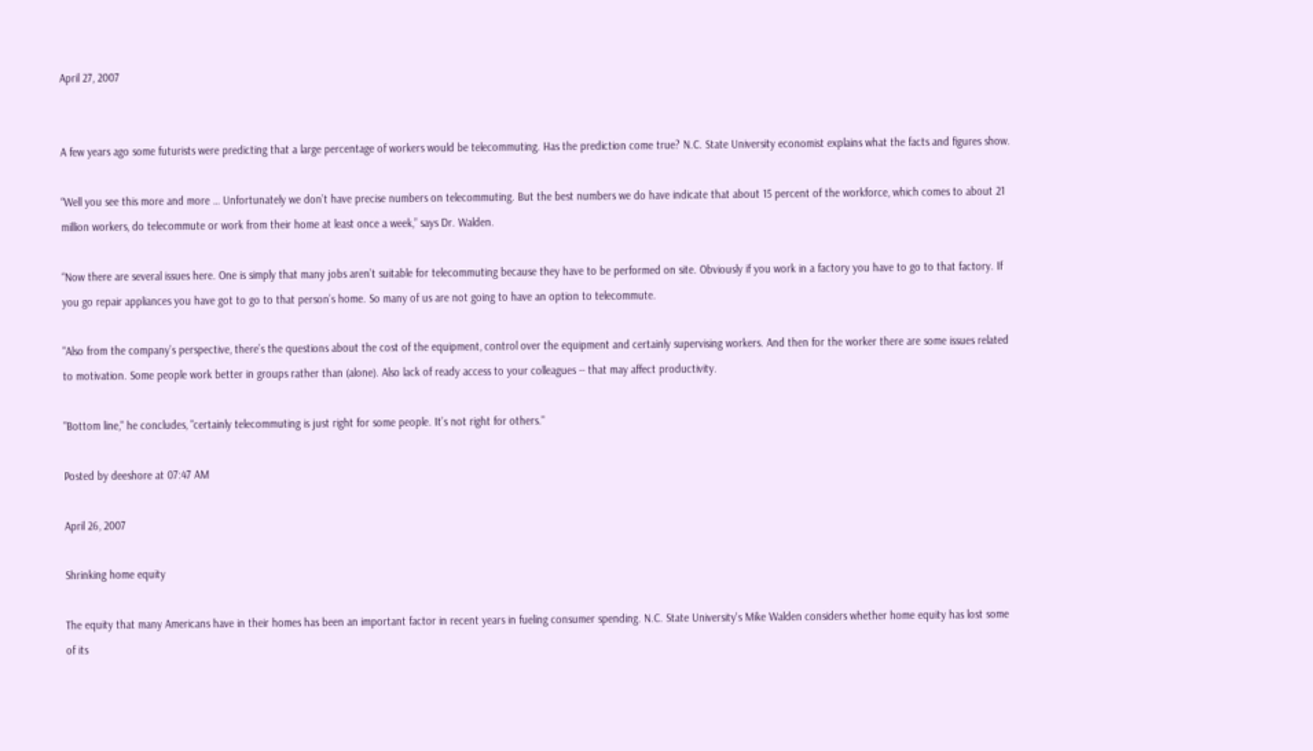April 27, 2007


A few years ago some futurists were predicting that a large percentage of workers would be telecommuting. Has the prediction come true? N.C. State University economist explains what the facts and figures show.

“Well you see this more and more … Unfortunately we don’t have precise numbers on telecommuting. But the best numbers we do have indicate that about 15 percent of the workforce, which comes to about 21 million workers, do telecommute or work from their home at least once a week,” says Dr. Walden.

“Now there are several issues here. One is simply that many jobs aren’t suitable for telecommuting because they have to be performed on site. Obviously if you work in a factory you have to go to that factory. If you go repair appliances you have got to go to that person’s home. So many of us are not going to have an option to telecommute.

"Also from the company’s perspective, there’s the questions about the cost of the equipment, control over the equipment and certainly supervising workers. And then for the worker there are some issues related to motivation. Some people work better in groups rather than (alone). Also lack of ready access to your colleagues -- that may affect productivity.

"Bottom line," he concludes, "certainly telecommuting is just right for some people. It’s not right for others."

Posted by deeshore at 07:47 AM

April 26, 2007

Shrinking home equity

The equity that many Americans have in their homes has been an important factor in recent years in fueling consumer spending. N.C. State University's Mike Walden considers whether home equity has lost some of its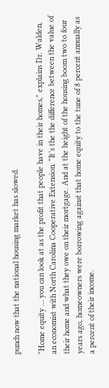punch now that the national housing market has slowed.

"Home equity … you can look at as the profit that people have in their homes," explains Dr. Walden, an economist with North Carolina Cooperative Extension. "It’s the the difference between the value of their home and what they owe on their mortgage. And at the height of the housing boom two to four years ago, homeowners were borrowing against that home equity to the tune of 8 percent annually as a percent of their income.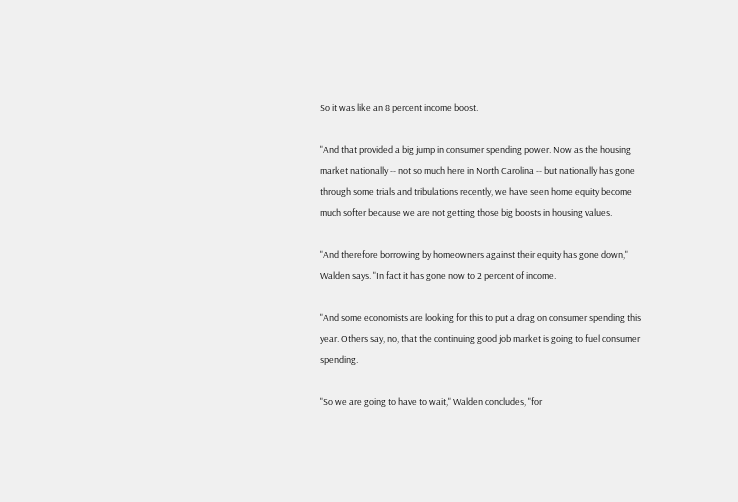So it was like an 8 percent income boost.

"And that provided a big jump in consumer spending power. Now as the housing market nationally -- not so much here in North Carolina -- but nationally has gone through some trials and tribulations recently, we have seen home equity become much softer because we are not getting those big boosts in housing values.

"And therefore borrowing by homeowners against their equity has gone down," Walden says. "In fact it has gone now to 2 percent of income.

"And some economists are looking for this to put a drag on consumer spending this year. Others say, no, that the continuing good job market is going to fuel consumer spending.

"So we are going to have to wait," Walden concludes, "for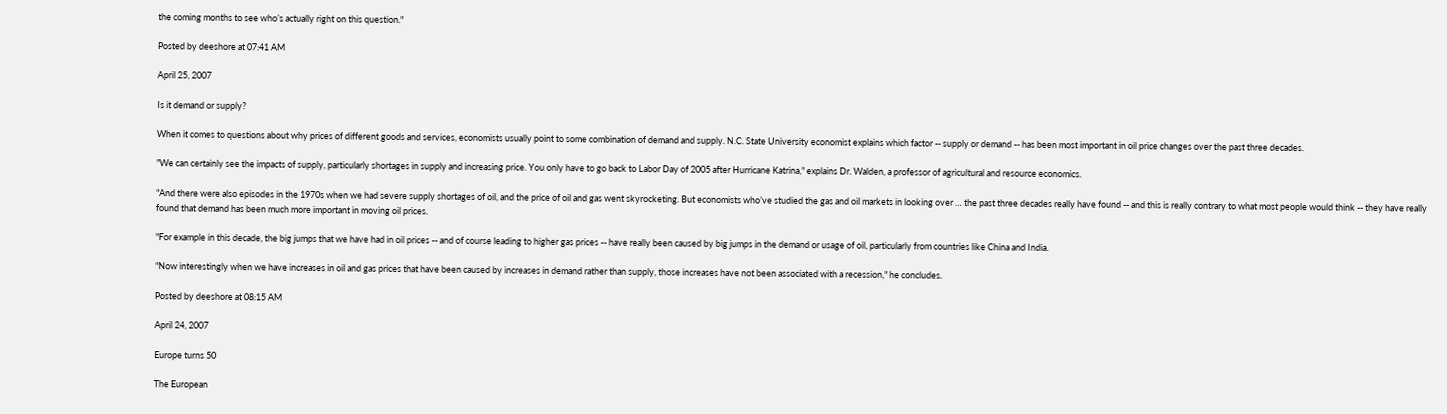the coming months to see who’s actually right on this question."

Posted by deeshore at 07:41 AM

April 25, 2007

Is it demand or supply?

When it comes to questions about why prices of different goods and services, economists usually point to some combination of demand and supply. N.C. State University economist explains which factor -- supply or demand -- has been most important in oil price changes over the past three decades.

"We can certainly see the impacts of supply, particularly shortages in supply and increasing price. You only have to go back to Labor Day of 2005 after Hurricane Katrina," explains Dr. Walden, a professor of agricultural and resource economics.

"And there were also episodes in the 1970s when we had severe supply shortages of oil, and the price of oil and gas went skyrocketing. But economists who’ve studied the gas and oil markets in looking over … the past three decades really have found -- and this is really contrary to what most people would think -- they have really found that demand has been much more important in moving oil prices.

"For example in this decade, the big jumps that we have had in oil prices -- and of course leading to higher gas prices -- have really been caused by big jumps in the demand or usage of oil, particularly from countries like China and India.

"Now interestingly when we have increases in oil and gas prices that have been caused by increases in demand rather than supply, those increases have not been associated with a recession," he concludes.

Posted by deeshore at 08:15 AM

April 24, 2007

Europe turns 50

The European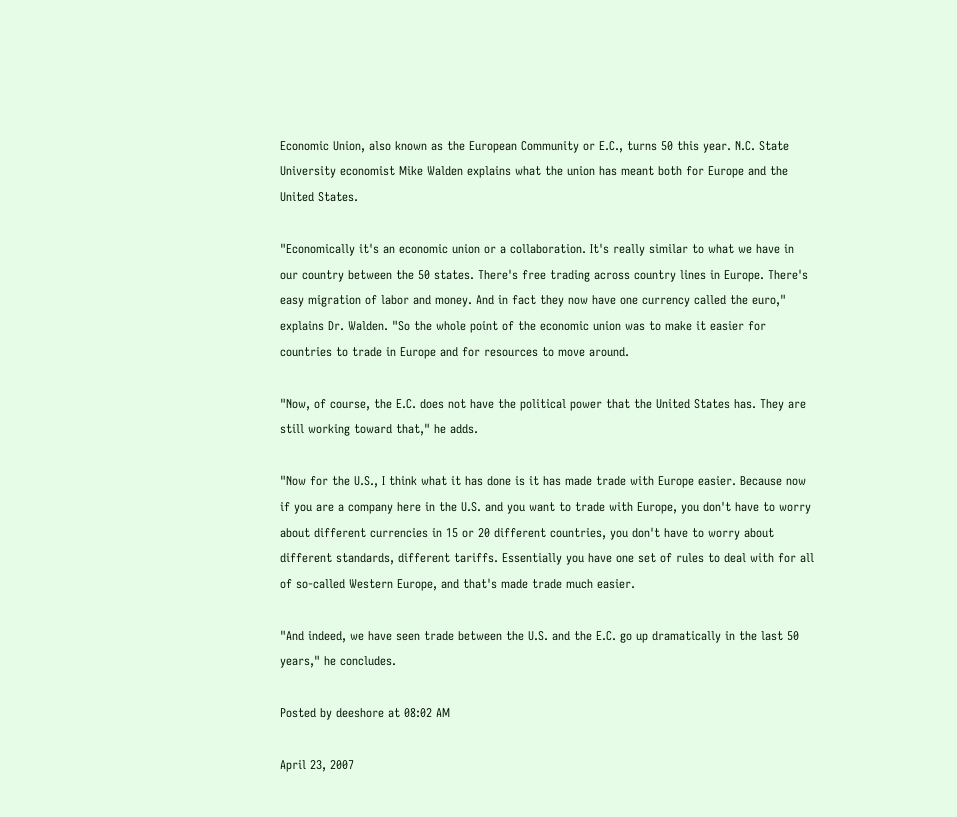Economic Union, also known as the European Community or E.C., turns 50 this year. N.C. State University economist Mike Walden explains what the union has meant both for Europe and the United States.

"Economically it's an economic union or a collaboration. It's really similar to what we have in our country between the 50 states. There's free trading across country lines in Europe. There's easy migration of labor and money. And in fact they now have one currency called the euro," explains Dr. Walden. "So the whole point of the economic union was to make it easier for countries to trade in Europe and for resources to move around.

"Now, of course, the E.C. does not have the political power that the United States has. They are still working toward that," he adds.

"Now for the U.S., I think what it has done is it has made trade with Europe easier. Because now if you are a company here in the U.S. and you want to trade with Europe, you don't have to worry about different currencies in 15 or 20 different countries, you don't have to worry about different standards, different tariffs. Essentially you have one set of rules to deal with for all of so-called Western Europe, and that's made trade much easier.

"And indeed, we have seen trade between the U.S. and the E.C. go up dramatically in the last 50 years," he concludes.

Posted by deeshore at 08:02 AM

April 23, 2007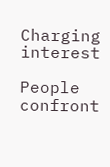Charging interest

People confront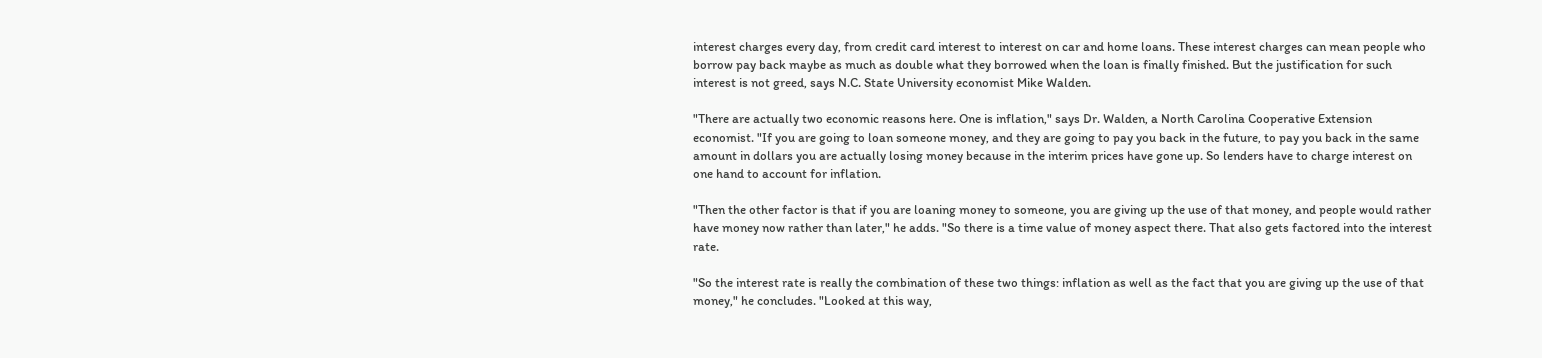interest charges every day, from credit card interest to interest on car and home loans. These interest charges can mean people who borrow pay back maybe as much as double what they borrowed when the loan is finally finished. But the justification for such interest is not greed, says N.C. State University economist Mike Walden.

"There are actually two economic reasons here. One is inflation," says Dr. Walden, a North Carolina Cooperative Extension economist. "If you are going to loan someone money, and they are going to pay you back in the future, to pay you back in the same amount in dollars you are actually losing money because in the interim prices have gone up. So lenders have to charge interest on one hand to account for inflation.

"Then the other factor is that if you are loaning money to someone, you are giving up the use of that money, and people would rather have money now rather than later," he adds. "So there is a time value of money aspect there. That also gets factored into the interest rate.

"So the interest rate is really the combination of these two things: inflation as well as the fact that you are giving up the use of that money," he concludes. "Looked at this way,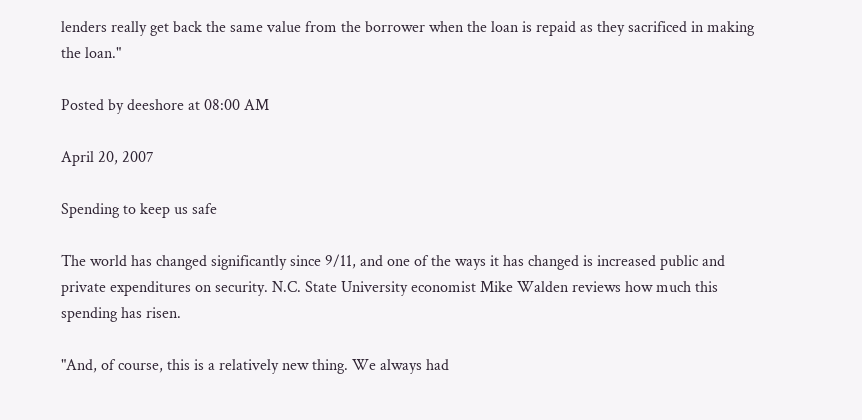lenders really get back the same value from the borrower when the loan is repaid as they sacrificed in making the loan."

Posted by deeshore at 08:00 AM

April 20, 2007

Spending to keep us safe

The world has changed significantly since 9/11, and one of the ways it has changed is increased public and private expenditures on security. N.C. State University economist Mike Walden reviews how much this spending has risen.

"And, of course, this is a relatively new thing. We always had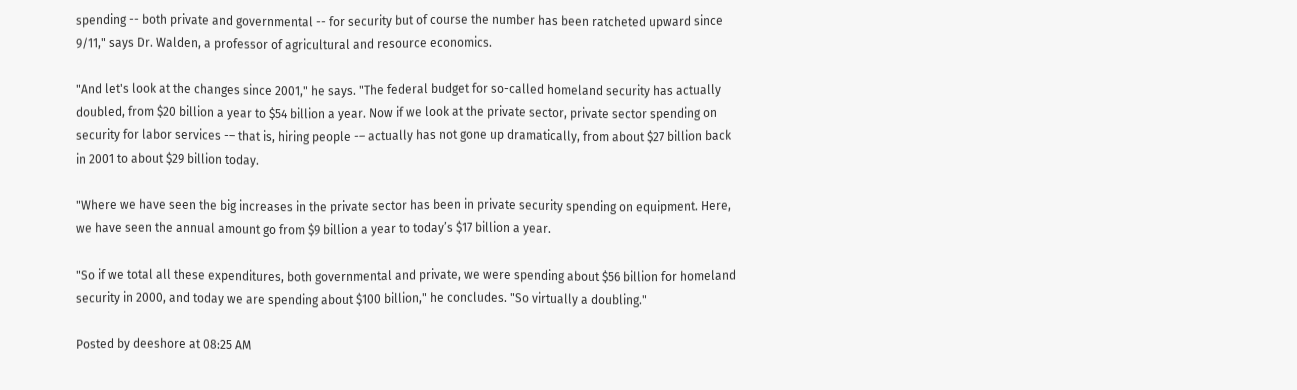spending -- both private and governmental -- for security but of course the number has been ratcheted upward since 9/11," says Dr. Walden, a professor of agricultural and resource economics.

"And let's look at the changes since 2001," he says. "The federal budget for so-called homeland security has actually doubled, from $20 billion a year to $54 billion a year. Now if we look at the private sector, private sector spending on security for labor services -– that is, hiring people -– actually has not gone up dramatically, from about $27 billion back in 2001 to about $29 billion today.

"Where we have seen the big increases in the private sector has been in private security spending on equipment. Here, we have seen the annual amount go from $9 billion a year to today’s $17 billion a year.

"So if we total all these expenditures, both governmental and private, we were spending about $56 billion for homeland security in 2000, and today we are spending about $100 billion," he concludes. "So virtually a doubling."

Posted by deeshore at 08:25 AM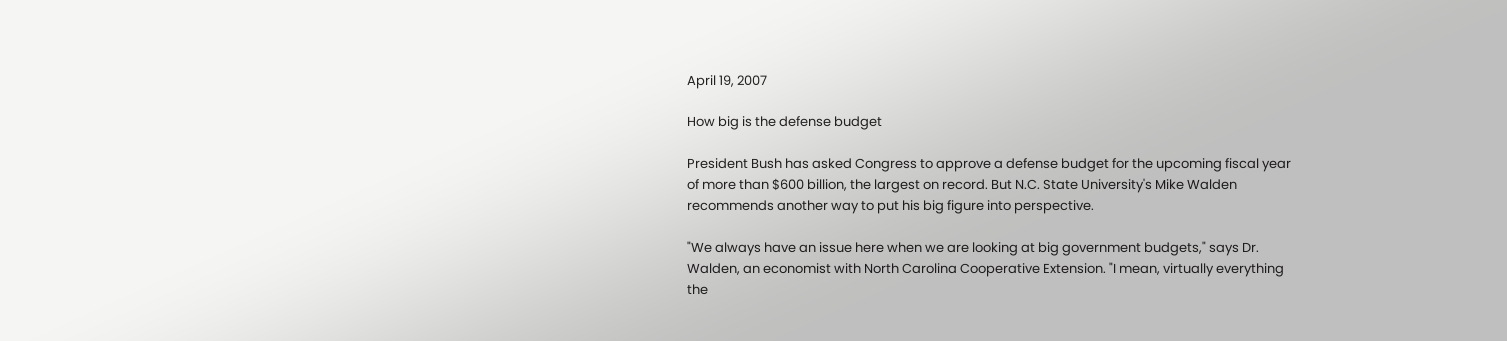April 19, 2007

How big is the defense budget

President Bush has asked Congress to approve a defense budget for the upcoming fiscal year of more than $600 billion, the largest on record. But N.C. State University's Mike Walden recommends another way to put his big figure into perspective.

"We always have an issue here when we are looking at big government budgets," says Dr. Walden, an economist with North Carolina Cooperative Extension. "I mean, virtually everything the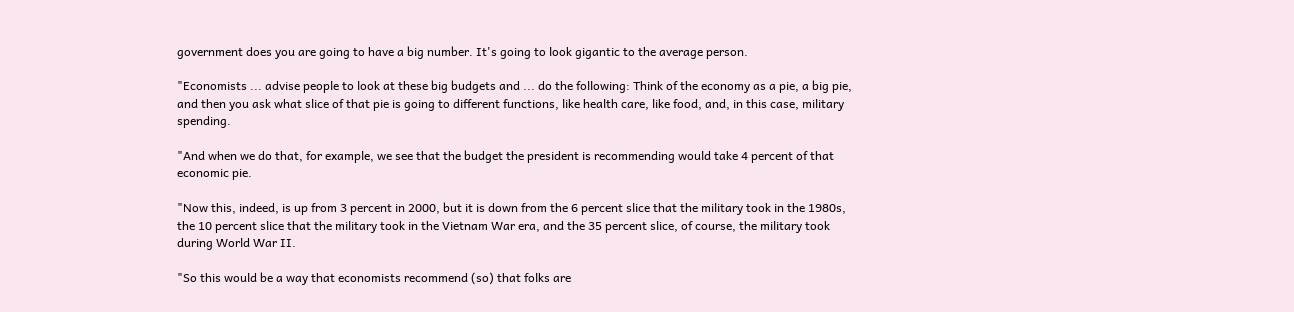government does you are going to have a big number. It's going to look gigantic to the average person.

"Economists ... advise people to look at these big budgets and ... do the following: Think of the economy as a pie, a big pie, and then you ask what slice of that pie is going to different functions, like health care, like food, and, in this case, military spending.

"And when we do that, for example, we see that the budget the president is recommending would take 4 percent of that economic pie.

"Now this, indeed, is up from 3 percent in 2000, but it is down from the 6 percent slice that the military took in the 1980s, the 10 percent slice that the military took in the Vietnam War era, and the 35 percent slice, of course, the military took during World War II.

"So this would be a way that economists recommend (so) that folks are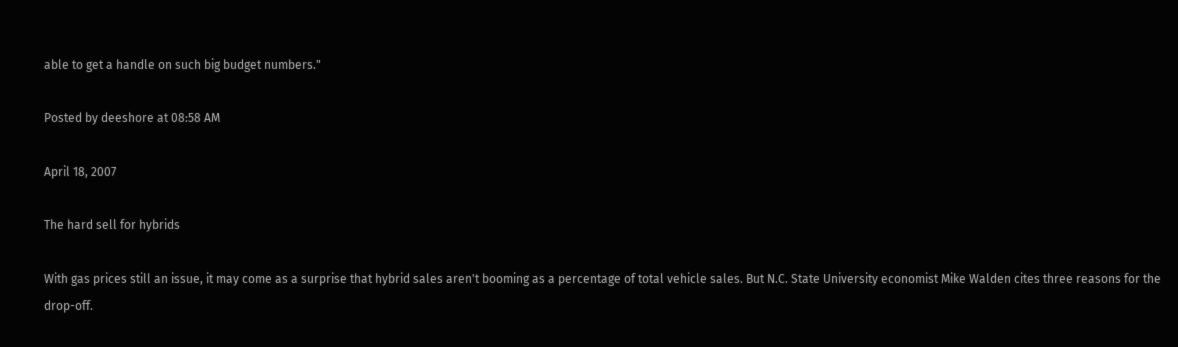able to get a handle on such big budget numbers."

Posted by deeshore at 08:58 AM

April 18, 2007

The hard sell for hybrids

With gas prices still an issue, it may come as a surprise that hybrid sales aren't booming as a percentage of total vehicle sales. But N.C. State University economist Mike Walden cites three reasons for the drop-off.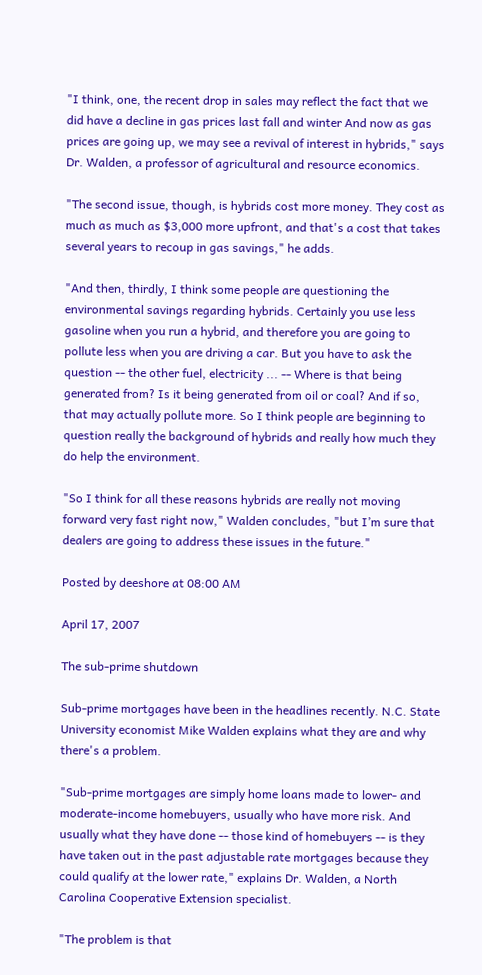"I think, one, the recent drop in sales may reflect the fact that we did have a decline in gas prices last fall and winter And now as gas prices are going up, we may see a revival of interest in hybrids," says Dr. Walden, a professor of agricultural and resource economics.

"The second issue, though, is hybrids cost more money. They cost as much as much as $3,000 more upfront, and that's a cost that takes several years to recoup in gas savings," he adds.

"And then, thirdly, I think some people are questioning the environmental savings regarding hybrids. Certainly you use less gasoline when you run a hybrid, and therefore you are going to pollute less when you are driving a car. But you have to ask the question -- the other fuel, electricity ... -- Where is that being generated from? Is it being generated from oil or coal? And if so, that may actually pollute more. So I think people are beginning to question really the background of hybrids and really how much they do help the environment.

"So I think for all these reasons hybrids are really not moving forward very fast right now," Walden concludes, "but I’m sure that dealers are going to address these issues in the future."

Posted by deeshore at 08:00 AM

April 17, 2007

The sub-prime shutdown

Sub-prime mortgages have been in the headlines recently. N.C. State University economist Mike Walden explains what they are and why there's a problem.

"Sub-prime mortgages are simply home loans made to lower- and moderate-income homebuyers, usually who have more risk. And usually what they have done -- those kind of homebuyers -- is they have taken out in the past adjustable rate mortgages because they could qualify at the lower rate," explains Dr. Walden, a North Carolina Cooperative Extension specialist.

"The problem is that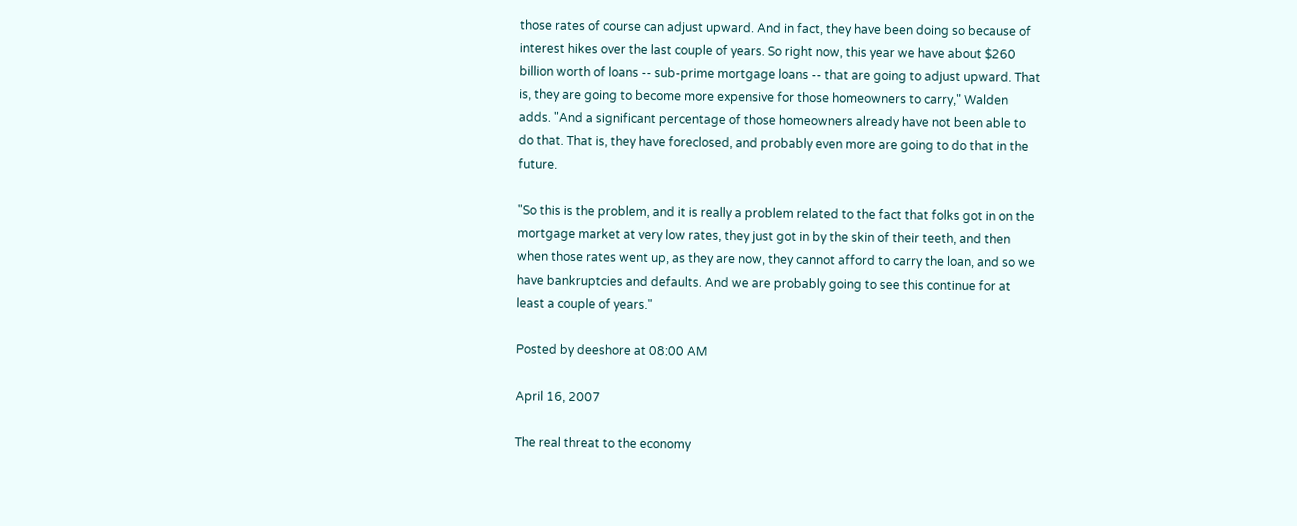those rates of course can adjust upward. And in fact, they have been doing so because of interest hikes over the last couple of years. So right now, this year we have about $260 billion worth of loans -- sub-prime mortgage loans -- that are going to adjust upward. That is, they are going to become more expensive for those homeowners to carry," Walden adds. "And a significant percentage of those homeowners already have not been able to do that. That is, they have foreclosed, and probably even more are going to do that in the future.

"So this is the problem, and it is really a problem related to the fact that folks got in on the mortgage market at very low rates, they just got in by the skin of their teeth, and then when those rates went up, as they are now, they cannot afford to carry the loan, and so we have bankruptcies and defaults. And we are probably going to see this continue for at least a couple of years."

Posted by deeshore at 08:00 AM

April 16, 2007

The real threat to the economy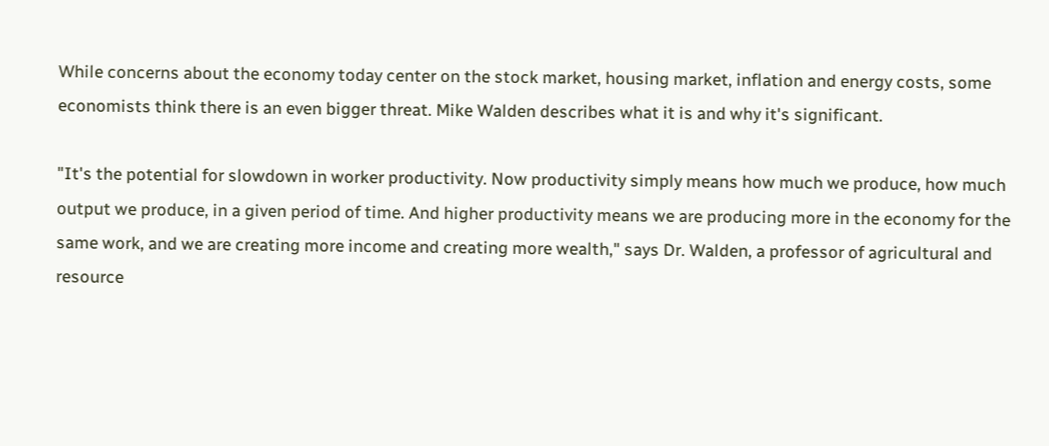While concerns about the economy today center on the stock market, housing market, inflation and energy costs, some economists think there is an even bigger threat. Mike Walden describes what it is and why it's significant.

"It's the potential for slowdown in worker productivity. Now productivity simply means how much we produce, how much output we produce, in a given period of time. And higher productivity means we are producing more in the economy for the same work, and we are creating more income and creating more wealth," says Dr. Walden, a professor of agricultural and resource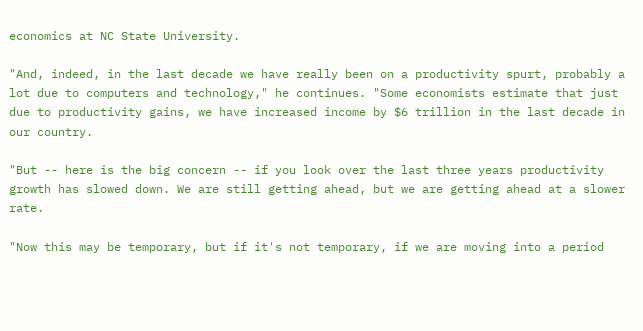economics at NC State University.

"And, indeed, in the last decade we have really been on a productivity spurt, probably a lot due to computers and technology," he continues. "Some economists estimate that just due to productivity gains, we have increased income by $6 trillion in the last decade in our country.

"But -- here is the big concern -- if you look over the last three years productivity growth has slowed down. We are still getting ahead, but we are getting ahead at a slower rate.

"Now this may be temporary, but if it's not temporary, if we are moving into a period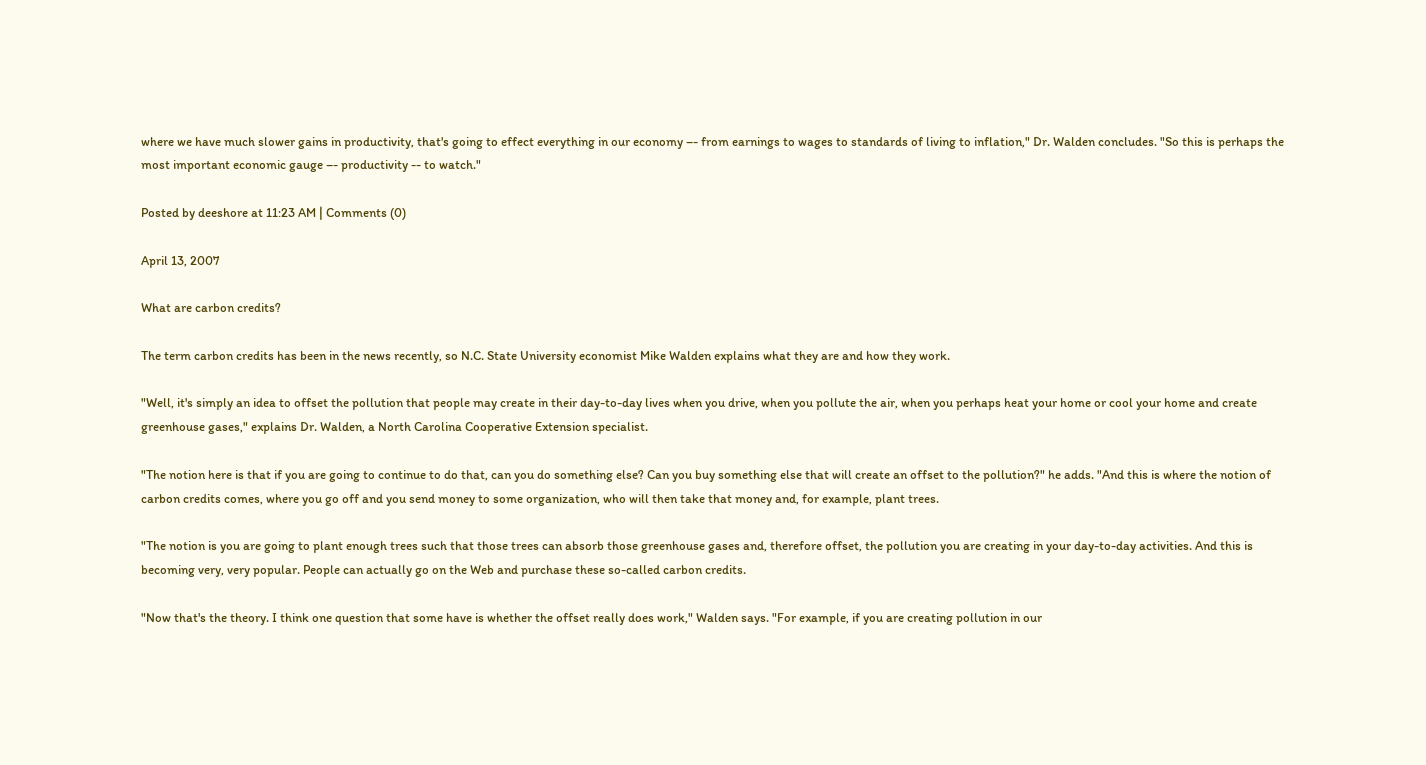where we have much slower gains in productivity, that's going to effect everything in our economy –- from earnings to wages to standards of living to inflation," Dr. Walden concludes. "So this is perhaps the most important economic gauge –- productivity -- to watch."

Posted by deeshore at 11:23 AM | Comments (0)

April 13, 2007

What are carbon credits?

The term carbon credits has been in the news recently, so N.C. State University economist Mike Walden explains what they are and how they work.

"Well, it's simply an idea to offset the pollution that people may create in their day-to-day lives when you drive, when you pollute the air, when you perhaps heat your home or cool your home and create greenhouse gases," explains Dr. Walden, a North Carolina Cooperative Extension specialist.

"The notion here is that if you are going to continue to do that, can you do something else? Can you buy something else that will create an offset to the pollution?" he adds. "And this is where the notion of carbon credits comes, where you go off and you send money to some organization, who will then take that money and, for example, plant trees.

"The notion is you are going to plant enough trees such that those trees can absorb those greenhouse gases and, therefore offset, the pollution you are creating in your day-to-day activities. And this is becoming very, very popular. People can actually go on the Web and purchase these so-called carbon credits.

"Now that's the theory. I think one question that some have is whether the offset really does work," Walden says. "For example, if you are creating pollution in our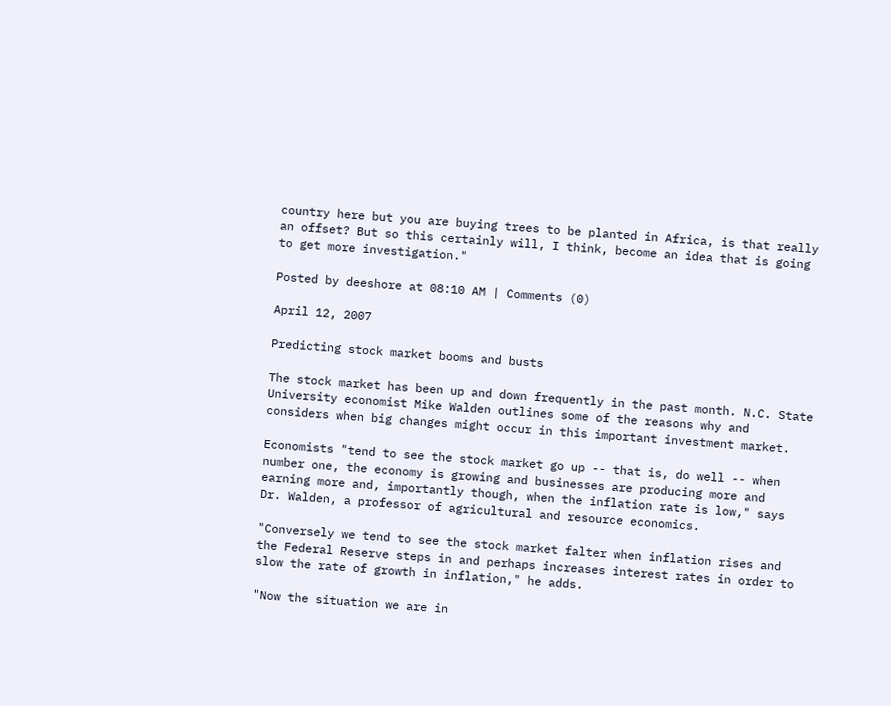country here but you are buying trees to be planted in Africa, is that really an offset? But so this certainly will, I think, become an idea that is going to get more investigation."

Posted by deeshore at 08:10 AM | Comments (0)

April 12, 2007

Predicting stock market booms and busts

The stock market has been up and down frequently in the past month. N.C. State University economist Mike Walden outlines some of the reasons why and considers when big changes might occur in this important investment market.

Economists "tend to see the stock market go up -- that is, do well -- when number one, the economy is growing and businesses are producing more and earning more and, importantly though, when the inflation rate is low," says Dr. Walden, a professor of agricultural and resource economics.

"Conversely we tend to see the stock market falter when inflation rises and the Federal Reserve steps in and perhaps increases interest rates in order to slow the rate of growth in inflation," he adds.

"Now the situation we are in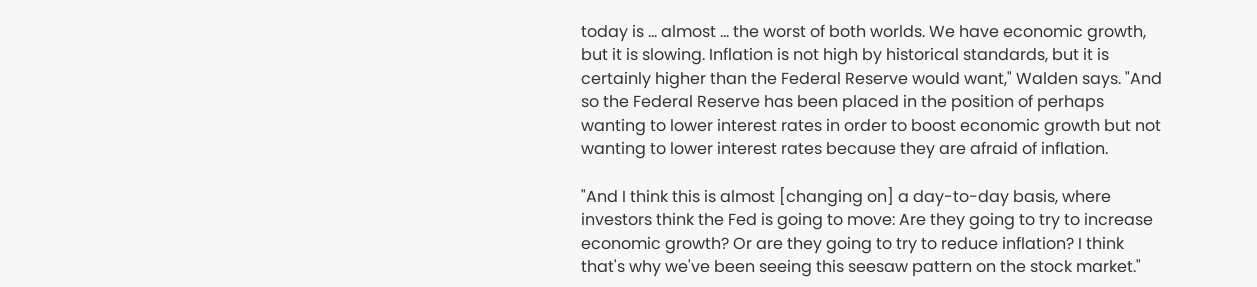today is ... almost ... the worst of both worlds. We have economic growth, but it is slowing. Inflation is not high by historical standards, but it is certainly higher than the Federal Reserve would want," Walden says. "And so the Federal Reserve has been placed in the position of perhaps wanting to lower interest rates in order to boost economic growth but not wanting to lower interest rates because they are afraid of inflation.

"And I think this is almost [changing on] a day-to-day basis, where investors think the Fed is going to move: Are they going to try to increase economic growth? Or are they going to try to reduce inflation? I think that's why we've been seeing this seesaw pattern on the stock market."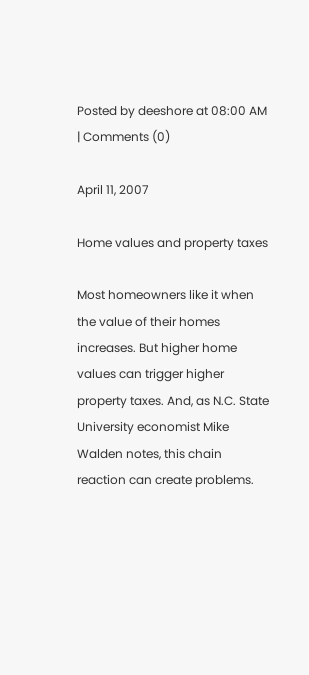Posted by deeshore at 08:00 AM | Comments (0)

April 11, 2007

Home values and property taxes

Most homeowners like it when the value of their homes increases. But higher home values can trigger higher property taxes. And, as N.C. State University economist Mike Walden notes, this chain reaction can create problems.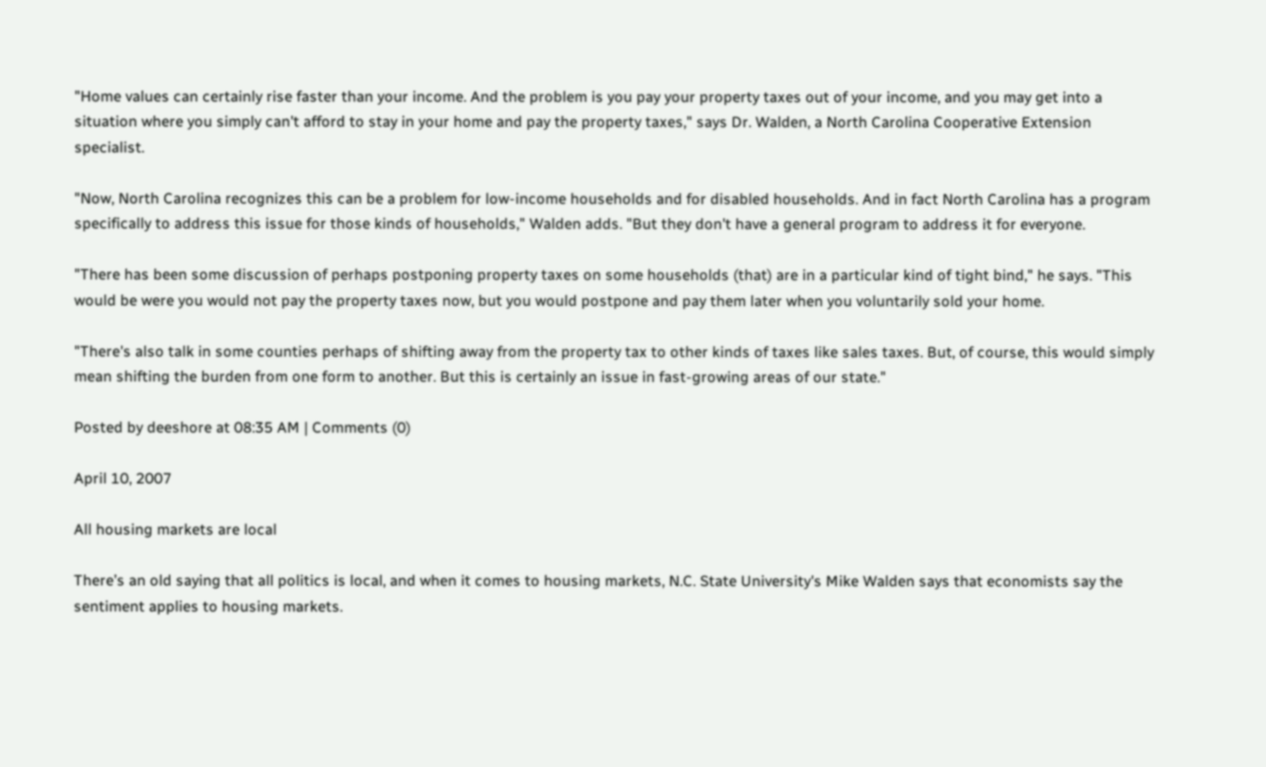"Home values can certainly rise faster than your income. And the problem is you pay your property taxes out of your income, and you may get into a situation where you simply can't afford to stay in your home and pay the property taxes," says Dr. Walden, a North Carolina Cooperative Extension specialist.

"Now, North Carolina recognizes this can be a problem for low-income households and for disabled households. And in fact North Carolina has a program specifically to address this issue for those kinds of households," Walden adds. "But they don't have a general program to address it for everyone.

"There has been some discussion of perhaps postponing property taxes on some households (that) are in a particular kind of tight bind," he says. "This would be were you would not pay the property taxes now, but you would postpone and pay them later when you voluntarily sold your home.

"There's also talk in some counties perhaps of shifting away from the property tax to other kinds of taxes like sales taxes. But, of course, this would simply mean shifting the burden from one form to another. But this is certainly an issue in fast-growing areas of our state."

Posted by deeshore at 08:35 AM | Comments (0)

April 10, 2007

All housing markets are local

There’s an old saying that all politics is local, and when it comes to housing markets, N.C. State University's Mike Walden says that economists say the sentiment applies to housing markets.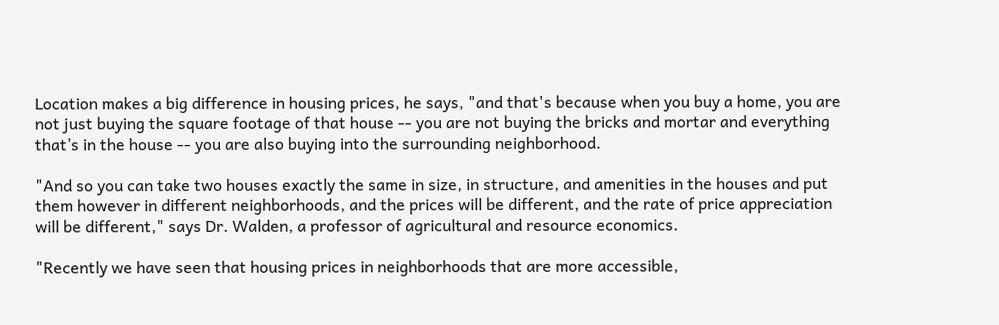Location makes a big difference in housing prices, he says, "and that's because when you buy a home, you are not just buying the square footage of that house -- you are not buying the bricks and mortar and everything that’s in the house -- you are also buying into the surrounding neighborhood.

"And so you can take two houses exactly the same in size, in structure, and amenities in the houses and put them however in different neighborhoods, and the prices will be different, and the rate of price appreciation will be different," says Dr. Walden, a professor of agricultural and resource economics.

"Recently we have seen that housing prices in neighborhoods that are more accessible,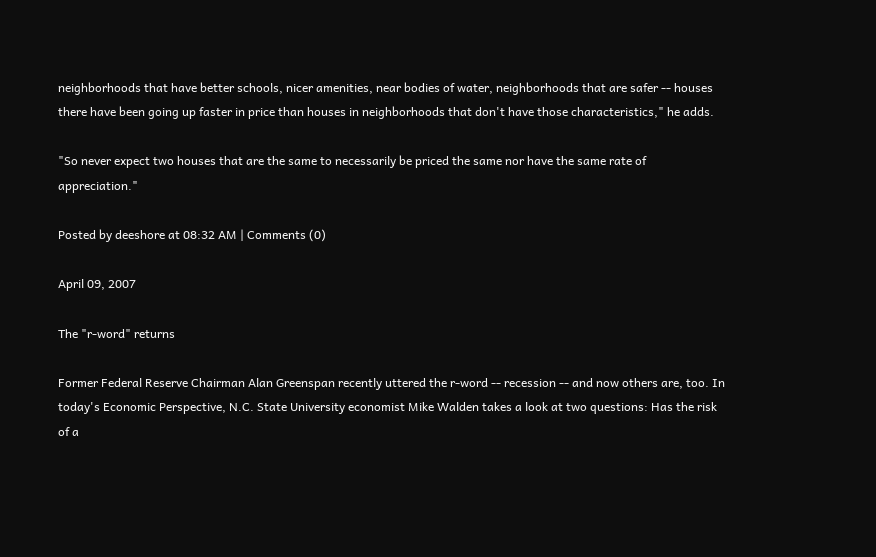neighborhoods that have better schools, nicer amenities, near bodies of water, neighborhoods that are safer -- houses there have been going up faster in price than houses in neighborhoods that don't have those characteristics," he adds.

"So never expect two houses that are the same to necessarily be priced the same nor have the same rate of appreciation."

Posted by deeshore at 08:32 AM | Comments (0)

April 09, 2007

The "r-word" returns

Former Federal Reserve Chairman Alan Greenspan recently uttered the r-word -- recession -- and now others are, too. In today's Economic Perspective, N.C. State University economist Mike Walden takes a look at two questions: Has the risk of a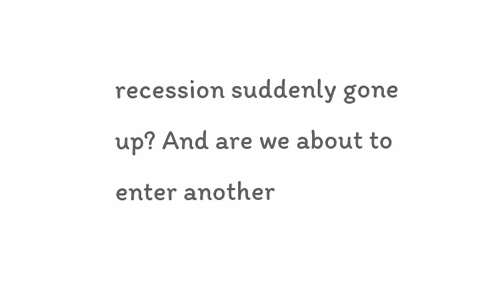recession suddenly gone up? And are we about to enter another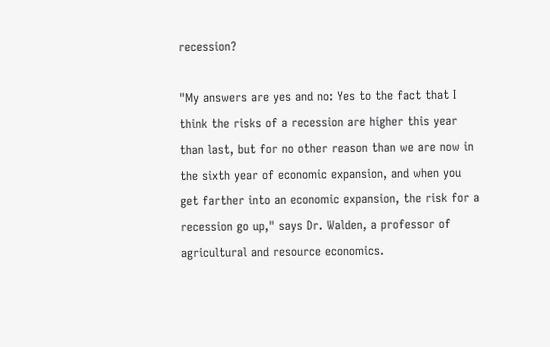recession?

"My answers are yes and no: Yes to the fact that I think the risks of a recession are higher this year than last, but for no other reason than we are now in the sixth year of economic expansion, and when you get farther into an economic expansion, the risk for a recession go up," says Dr. Walden, a professor of agricultural and resource economics.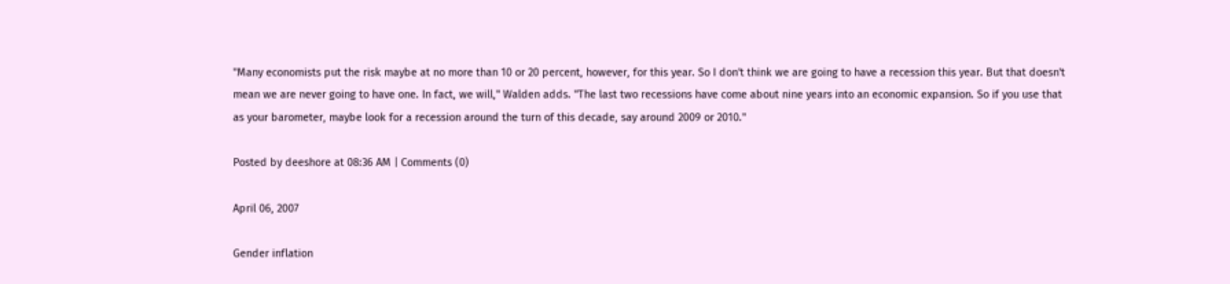"Many economists put the risk maybe at no more than 10 or 20 percent, however, for this year. So I don't think we are going to have a recession this year. But that doesn't mean we are never going to have one. In fact, we will," Walden adds. "The last two recessions have come about nine years into an economic expansion. So if you use that as your barometer, maybe look for a recession around the turn of this decade, say around 2009 or 2010."

Posted by deeshore at 08:36 AM | Comments (0)

April 06, 2007

Gender inflation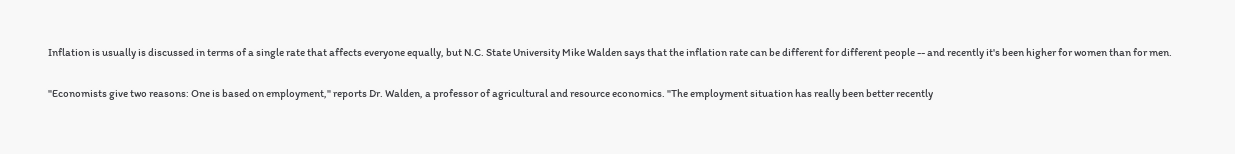Inflation is usually is discussed in terms of a single rate that affects everyone equally, but N.C. State University Mike Walden says that the inflation rate can be different for different people -- and recently it's been higher for women than for men.

"Economists give two reasons: One is based on employment," reports Dr. Walden, a professor of agricultural and resource economics. "The employment situation has really been better recently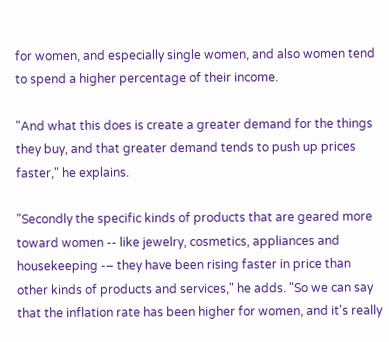for women, and especially single women, and also women tend to spend a higher percentage of their income.

"And what this does is create a greater demand for the things they buy, and that greater demand tends to push up prices faster," he explains.

"Secondly the specific kinds of products that are geared more toward women -- like jewelry, cosmetics, appliances and housekeeping -– they have been rising faster in price than other kinds of products and services," he adds. "So we can say that the inflation rate has been higher for women, and it's really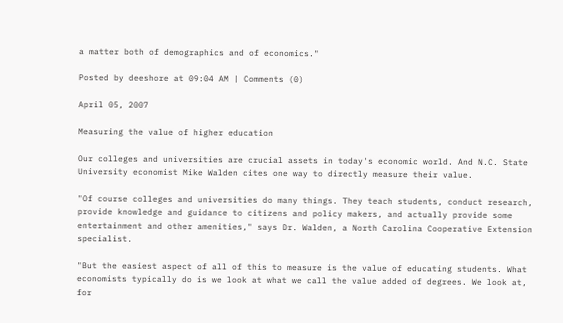a matter both of demographics and of economics."

Posted by deeshore at 09:04 AM | Comments (0)

April 05, 2007

Measuring the value of higher education

Our colleges and universities are crucial assets in today's economic world. And N.C. State University economist Mike Walden cites one way to directly measure their value.

"Of course colleges and universities do many things. They teach students, conduct research, provide knowledge and guidance to citizens and policy makers, and actually provide some entertainment and other amenities," says Dr. Walden, a North Carolina Cooperative Extension specialist.

"But the easiest aspect of all of this to measure is the value of educating students. What economists typically do is we look at what we call the value added of degrees. We look at, for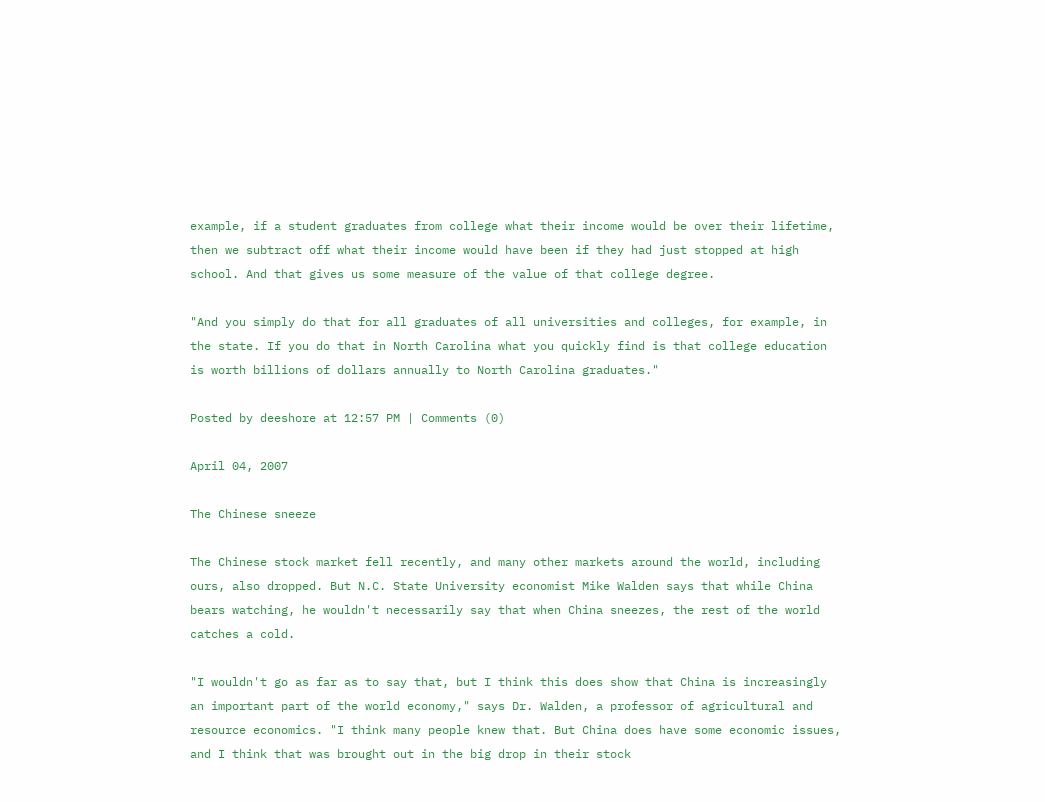example, if a student graduates from college what their income would be over their lifetime, then we subtract off what their income would have been if they had just stopped at high school. And that gives us some measure of the value of that college degree.

"And you simply do that for all graduates of all universities and colleges, for example, in the state. If you do that in North Carolina what you quickly find is that college education is worth billions of dollars annually to North Carolina graduates."

Posted by deeshore at 12:57 PM | Comments (0)

April 04, 2007

The Chinese sneeze

The Chinese stock market fell recently, and many other markets around the world, including ours, also dropped. But N.C. State University economist Mike Walden says that while China bears watching, he wouldn't necessarily say that when China sneezes, the rest of the world catches a cold.

"I wouldn't go as far as to say that, but I think this does show that China is increasingly an important part of the world economy," says Dr. Walden, a professor of agricultural and resource economics. "I think many people knew that. But China does have some economic issues, and I think that was brought out in the big drop in their stock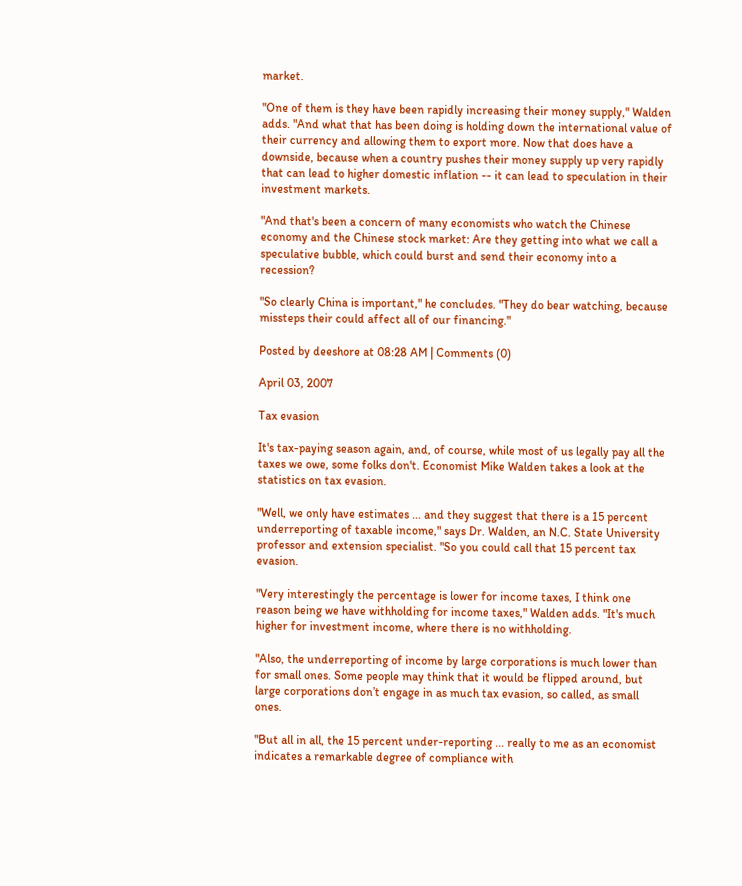market.

"One of them is they have been rapidly increasing their money supply," Walden adds. "And what that has been doing is holding down the international value of their currency and allowing them to export more. Now that does have a downside, because when a country pushes their money supply up very rapidly that can lead to higher domestic inflation -- it can lead to speculation in their investment markets.

"And that's been a concern of many economists who watch the Chinese economy and the Chinese stock market: Are they getting into what we call a speculative bubble, which could burst and send their economy into a recession?

"So clearly China is important," he concludes. "They do bear watching, because missteps their could affect all of our financing."

Posted by deeshore at 08:28 AM | Comments (0)

April 03, 2007

Tax evasion

It's tax-paying season again, and, of course, while most of us legally pay all the taxes we owe, some folks don't. Economist Mike Walden takes a look at the statistics on tax evasion.

"Well, we only have estimates ... and they suggest that there is a 15 percent underreporting of taxable income," says Dr. Walden, an N.C. State University professor and extension specialist. "So you could call that 15 percent tax evasion.

"Very interestingly the percentage is lower for income taxes, I think one reason being we have withholding for income taxes," Walden adds. "It's much higher for investment income, where there is no withholding.

"Also, the underreporting of income by large corporations is much lower than for small ones. Some people may think that it would be flipped around, but large corporations don’t engage in as much tax evasion, so called, as small ones.

"But all in all, the 15 percent under-reporting ... really to me as an economist indicates a remarkable degree of compliance with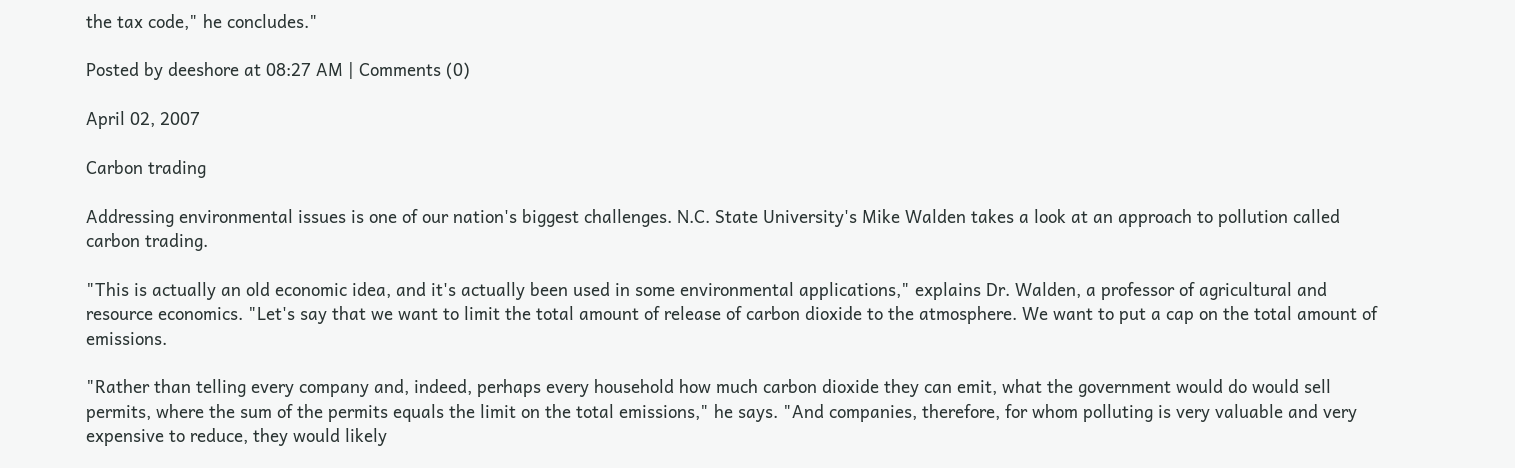the tax code," he concludes."

Posted by deeshore at 08:27 AM | Comments (0)

April 02, 2007

Carbon trading

Addressing environmental issues is one of our nation's biggest challenges. N.C. State University's Mike Walden takes a look at an approach to pollution called carbon trading.

"This is actually an old economic idea, and it's actually been used in some environmental applications," explains Dr. Walden, a professor of agricultural and resource economics. "Let's say that we want to limit the total amount of release of carbon dioxide to the atmosphere. We want to put a cap on the total amount of emissions.

"Rather than telling every company and, indeed, perhaps every household how much carbon dioxide they can emit, what the government would do would sell permits, where the sum of the permits equals the limit on the total emissions," he says. "And companies, therefore, for whom polluting is very valuable and very expensive to reduce, they would likely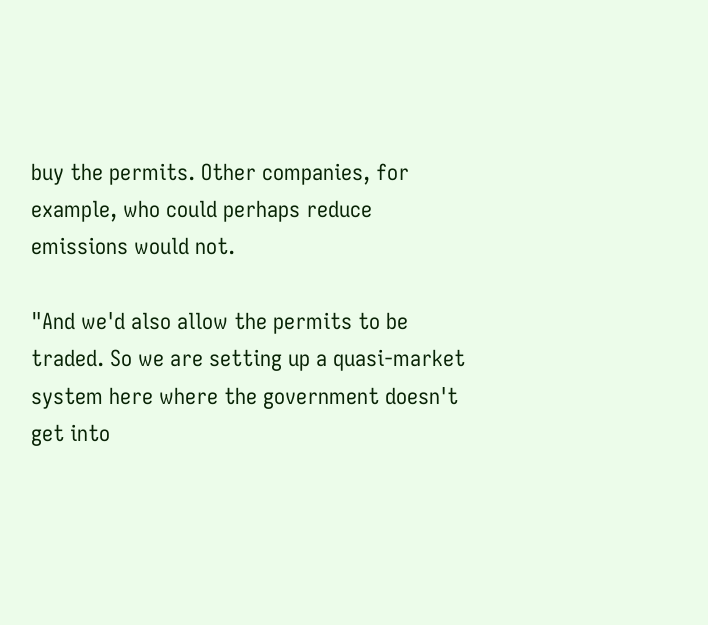buy the permits. Other companies, for example, who could perhaps reduce emissions would not.

"And we'd also allow the permits to be traded. So we are setting up a quasi-market system here where the government doesn't get into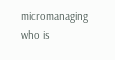micromanaging who is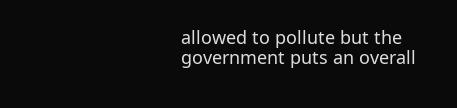allowed to pollute but the government puts an overall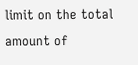limit on the total amount of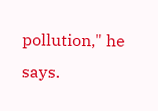pollution," he says.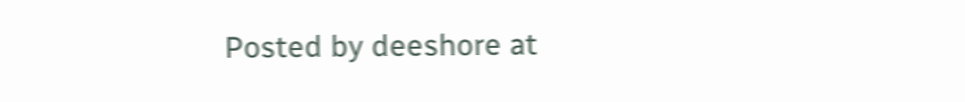Posted by deeshore at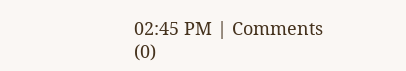02:45 PM | Comments (0)